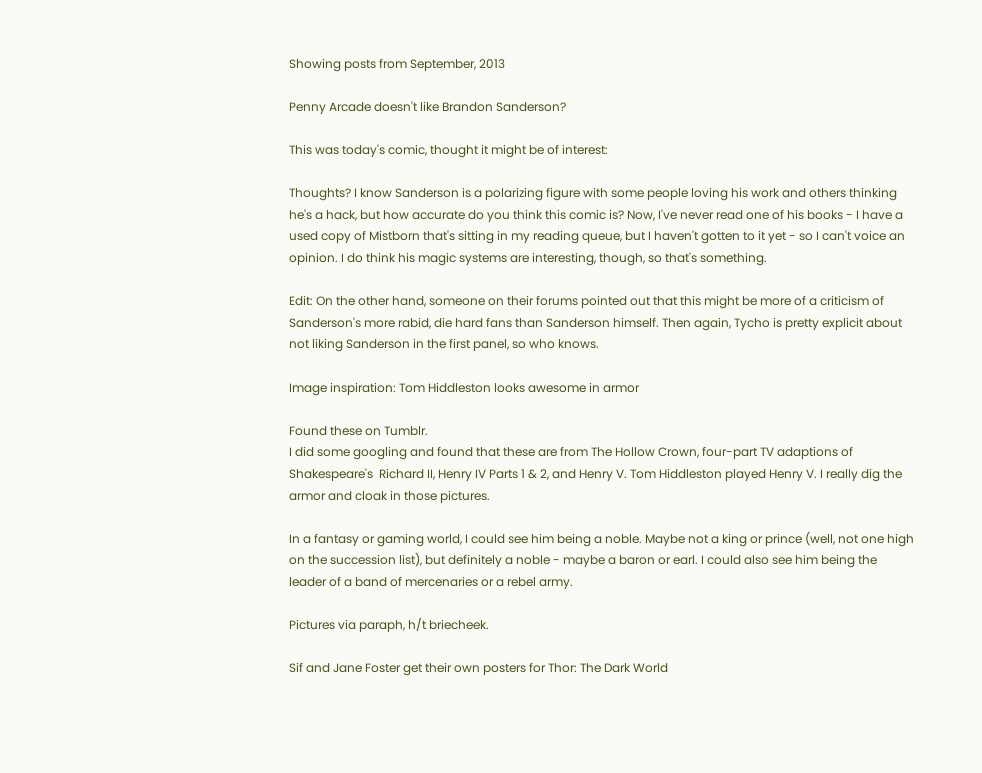Showing posts from September, 2013

Penny Arcade doesn't like Brandon Sanderson?

This was today's comic, thought it might be of interest:

Thoughts? I know Sanderson is a polarizing figure with some people loving his work and others thinking he's a hack, but how accurate do you think this comic is? Now, I've never read one of his books - I have a used copy of Mistborn that's sitting in my reading queue, but I haven't gotten to it yet - so I can't voice an opinion. I do think his magic systems are interesting, though, so that's something.

Edit: On the other hand, someone on their forums pointed out that this might be more of a criticism of Sanderson's more rabid, die hard fans than Sanderson himself. Then again, Tycho is pretty explicit about not liking Sanderson in the first panel, so who knows.

Image inspiration: Tom Hiddleston looks awesome in armor

Found these on Tumblr.
I did some googling and found that these are from The Hollow Crown, four-part TV adaptions of Shakespeare's  Richard II, Henry IV Parts 1 & 2, and Henry V. Tom Hiddleston played Henry V. I really dig the armor and cloak in those pictures.

In a fantasy or gaming world, I could see him being a noble. Maybe not a king or prince (well, not one high on the succession list), but definitely a noble - maybe a baron or earl. I could also see him being the leader of a band of mercenaries or a rebel army.

Pictures via paraph, h/t briecheek.

Sif and Jane Foster get their own posters for Thor: The Dark World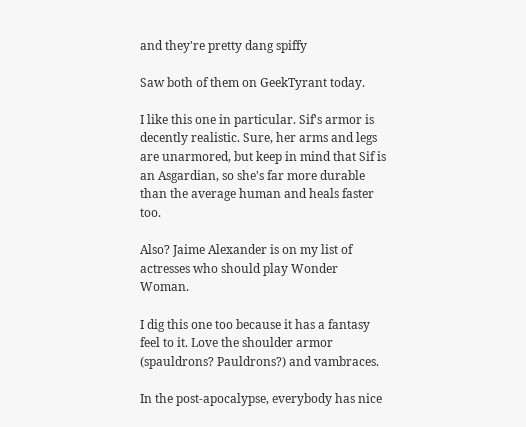and they're pretty dang spiffy

Saw both of them on GeekTyrant today.

I like this one in particular. Sif's armor is decently realistic. Sure, her arms and legs are unarmored, but keep in mind that Sif is an Asgardian, so she's far more durable than the average human and heals faster too.

Also? Jaime Alexander is on my list of actresses who should play Wonder Woman.

I dig this one too because it has a fantasy feel to it. Love the shoulder armor (spauldrons? Pauldrons?) and vambraces.

In the post-apocalypse, everybody has nice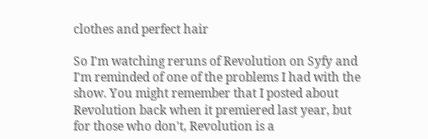clothes and perfect hair

So I'm watching reruns of Revolution on Syfy and I'm reminded of one of the problems I had with the show. You might remember that I posted about Revolution back when it premiered last year, but for those who don't, Revolution is a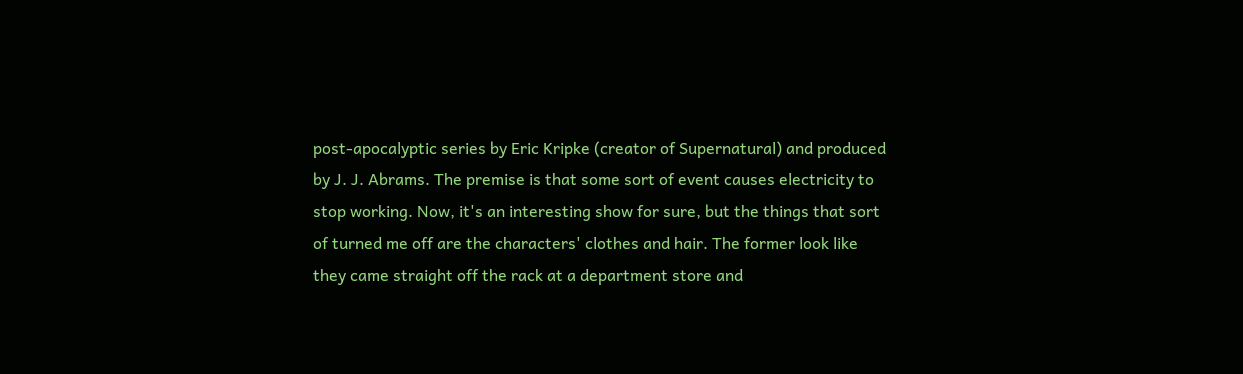post-apocalyptic series by Eric Kripke (creator of Supernatural) and produced by J. J. Abrams. The premise is that some sort of event causes electricity to stop working. Now, it's an interesting show for sure, but the things that sort of turned me off are the characters' clothes and hair. The former look like they came straight off the rack at a department store and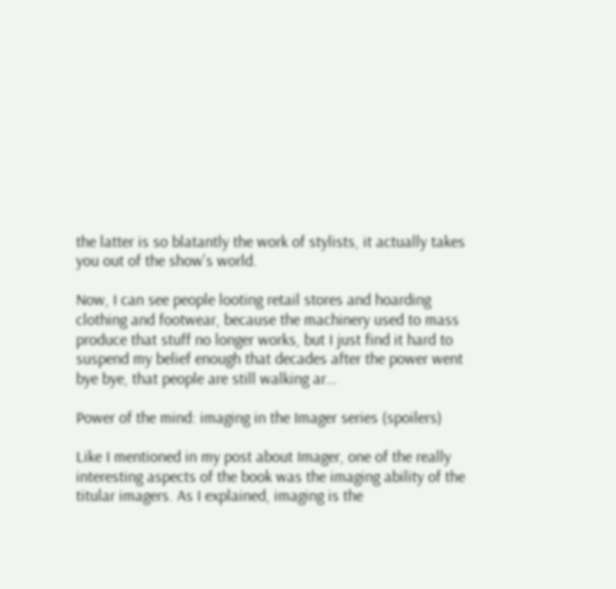the latter is so blatantly the work of stylists, it actually takes you out of the show's world.

Now, I can see people looting retail stores and hoarding clothing and footwear, because the machinery used to mass produce that stuff no longer works, but I just find it hard to suspend my belief enough that decades after the power went bye bye, that people are still walking ar…

Power of the mind: imaging in the Imager series (spoilers)

Like I mentioned in my post about Imager, one of the really interesting aspects of the book was the imaging ability of the titular imagers. As I explained, imaging is the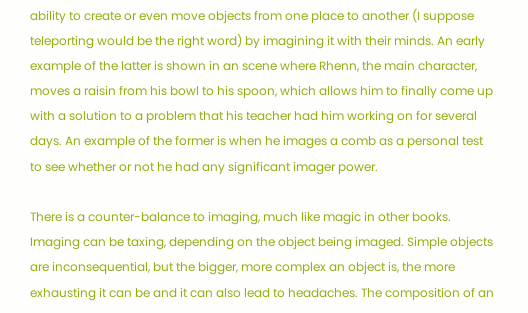ability to create or even move objects from one place to another (I suppose teleporting would be the right word) by imagining it with their minds. An early example of the latter is shown in an scene where Rhenn, the main character, moves a raisin from his bowl to his spoon, which allows him to finally come up with a solution to a problem that his teacher had him working on for several days. An example of the former is when he images a comb as a personal test to see whether or not he had any significant imager power.

There is a counter-balance to imaging, much like magic in other books. Imaging can be taxing, depending on the object being imaged. Simple objects are inconsequential, but the bigger, more complex an object is, the more exhausting it can be and it can also lead to headaches. The composition of an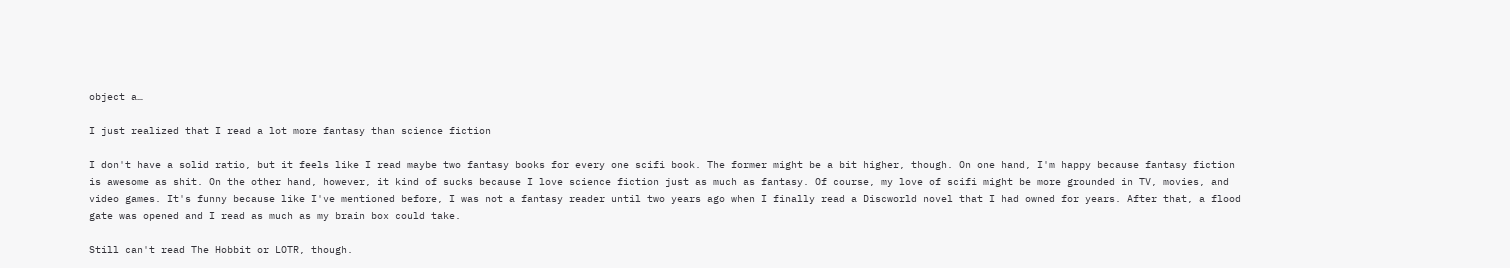object a…

I just realized that I read a lot more fantasy than science fiction

I don't have a solid ratio, but it feels like I read maybe two fantasy books for every one scifi book. The former might be a bit higher, though. On one hand, I'm happy because fantasy fiction is awesome as shit. On the other hand, however, it kind of sucks because I love science fiction just as much as fantasy. Of course, my love of scifi might be more grounded in TV, movies, and video games. It's funny because like I've mentioned before, I was not a fantasy reader until two years ago when I finally read a Discworld novel that I had owned for years. After that, a flood gate was opened and I read as much as my brain box could take.

Still can't read The Hobbit or LOTR, though.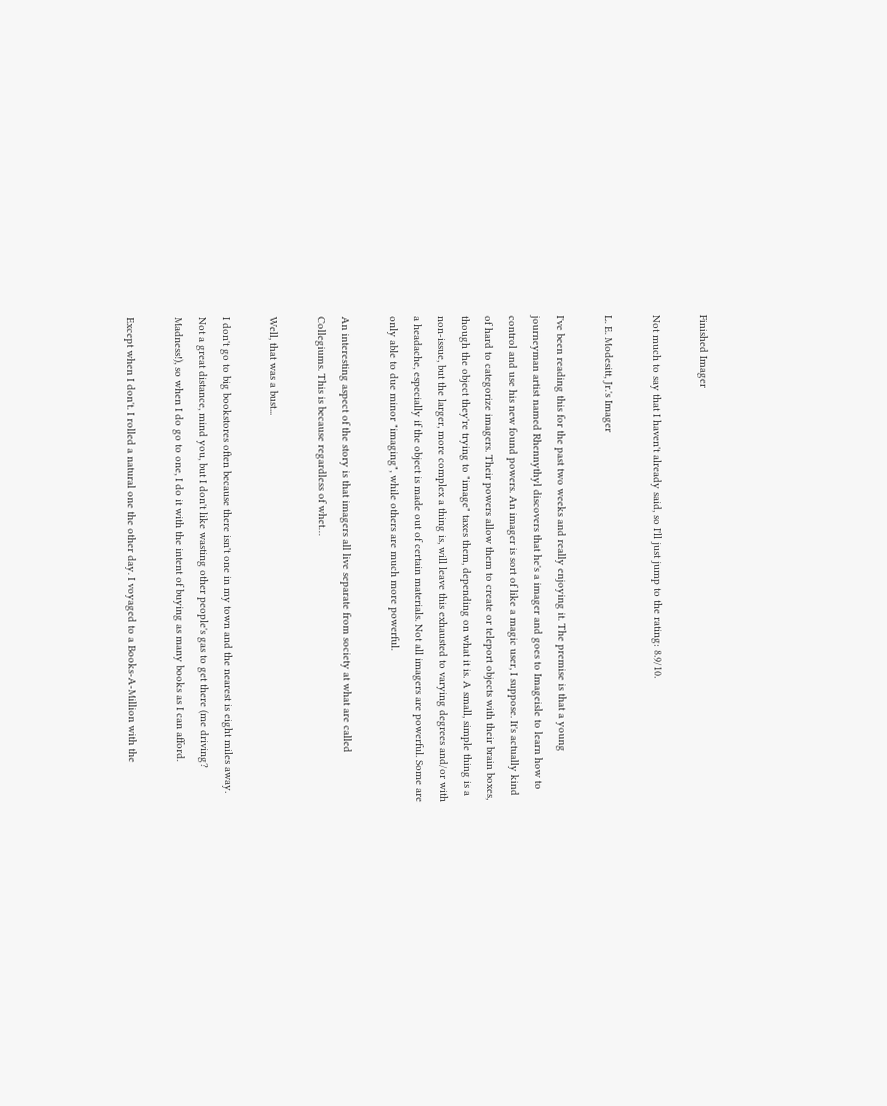Finished Imager

Not much to say that I haven't already said, so I'll just jump to the rating: 8.9/10.

L. E. Modesitt, Jr.'s Imager

I've been reading this for the past two weeks and really enjoying it. The premise is that a young journeyman artist named Rhennythyl discovers that he's a imager and goes to Imageisle to learn how to control and use his new found powers. An imager is sort of like a magic user, I suppose. It's actually kind of hard to categorize imagers. Their powers allow them to create or teleport objects with their brain boxes, though the object they're trying to "image" taxes them, depending on what it is. A small, simple thing is a non-issue, but the larger, more complex a thing is, will leave this exhausted to varying degrees and/or with a headache, especially if the object is made out of certain materials. Not all imagers are powerful. Some are only able to due minor "imaging", while others are much more powerful.

An interesting aspect of the story is that imagers all live separate from society at what are called Collegiums. This is because regardless of whet…

Well, that was a bust...

I don't go to big bookstores often because there isn't one in my town and the nearest is eight miles away. Not a great distance, mind you, but I don't like wasting other people's gas to get there (me driving? Madness!), so when I do go to one, I do it with the intent of buying as many books as I can afford.

Except when I don't. I rolled a natural one the other day. I voyaged to a Books-A-Million with the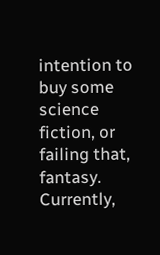intention to buy some science fiction, or failing that, fantasy. Currently,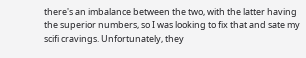there's an imbalance between the two, with the latter having the superior numbers, so I was looking to fix that and sate my scifi cravings. Unfortunately, they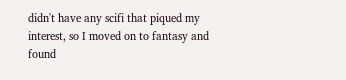didn't have any scifi that piqued my interest, so I moved on to fantasy and found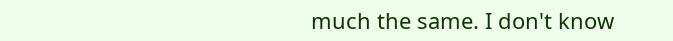much the same. I don't know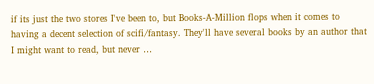if its just the two stores I've been to, but Books-A-Million flops when it comes to having a decent selection of scifi/fantasy. They'll have several books by an author that I might want to read, but never …